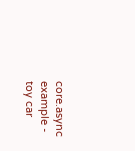core.async example - toy car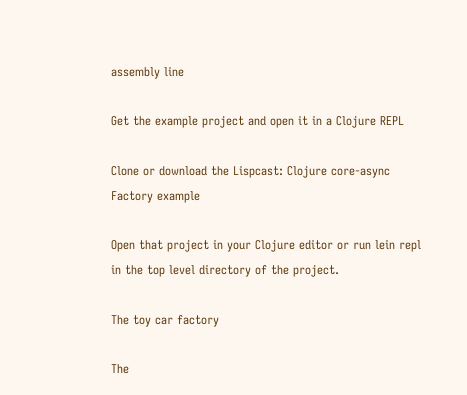assembly line

Get the example project and open it in a Clojure REPL

Clone or download the Lispcast: Clojure core-async Factory example

Open that project in your Clojure editor or run lein repl in the top level directory of the project.

The toy car factory

The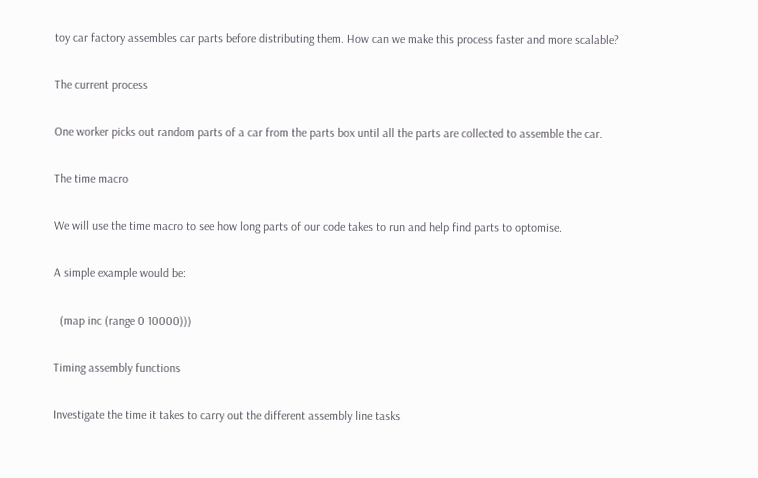toy car factory assembles car parts before distributing them. How can we make this process faster and more scalable?

The current process

One worker picks out random parts of a car from the parts box until all the parts are collected to assemble the car.

The time macro

We will use the time macro to see how long parts of our code takes to run and help find parts to optomise.

A simple example would be:

  (map inc (range 0 10000)))

Timing assembly functions

Investigate the time it takes to carry out the different assembly line tasks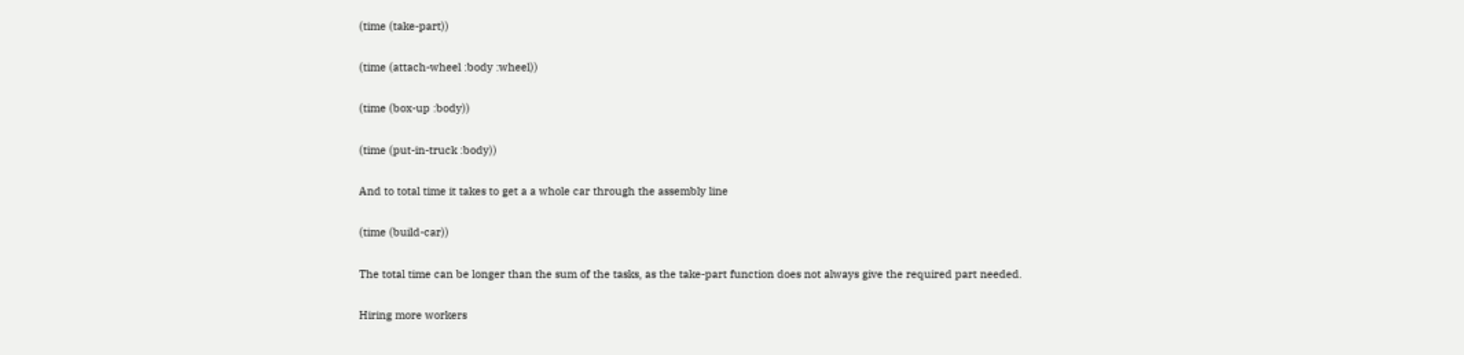(time (take-part))

(time (attach-wheel :body :wheel))

(time (box-up :body))

(time (put-in-truck :body))

And to total time it takes to get a a whole car through the assembly line

(time (build-car))

The total time can be longer than the sum of the tasks, as the take-part function does not always give the required part needed.

Hiring more workers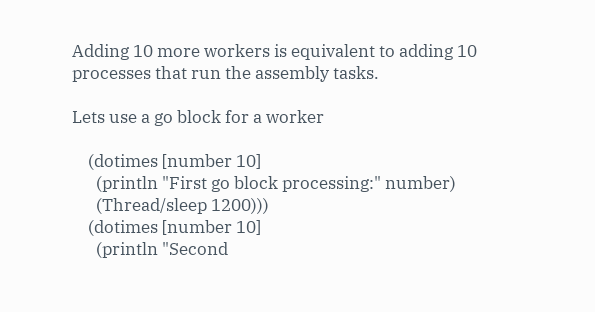Adding 10 more workers is equivalent to adding 10 processes that run the assembly tasks.

Lets use a go block for a worker

    (dotimes [number 10]
      (println "First go block processing:" number)
      (Thread/sleep 1200)))
    (dotimes [number 10]
      (println "Second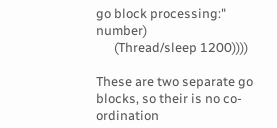go block processing:" number)
      (Thread/sleep 1200))))

These are two separate go blocks, so their is no co-ordination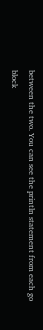between the two. You can see the println statement from each go block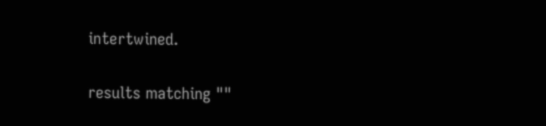intertwined.

results matching ""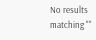No results matching ""